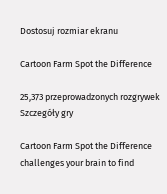Dostosuj rozmiar ekranu

Cartoon Farm Spot the Difference

25,373 przeprowadzonych rozgrywek
Szczegóły gry

Cartoon Farm Spot the Difference challenges your brain to find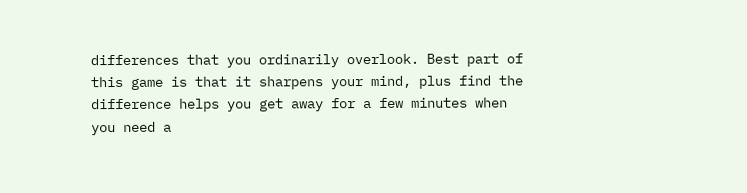differences that you ordinarily overlook. Best part of this game is that it sharpens your mind, plus find the difference helps you get away for a few minutes when you need a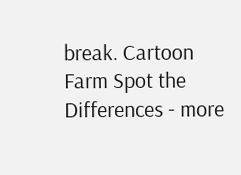break. Cartoon Farm Spot the Differences - more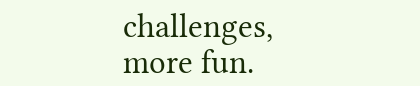challenges, more fun.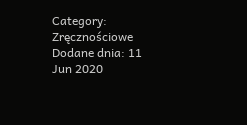Category: Zręcznościowe
Dodane dnia: 11 Jun 2020